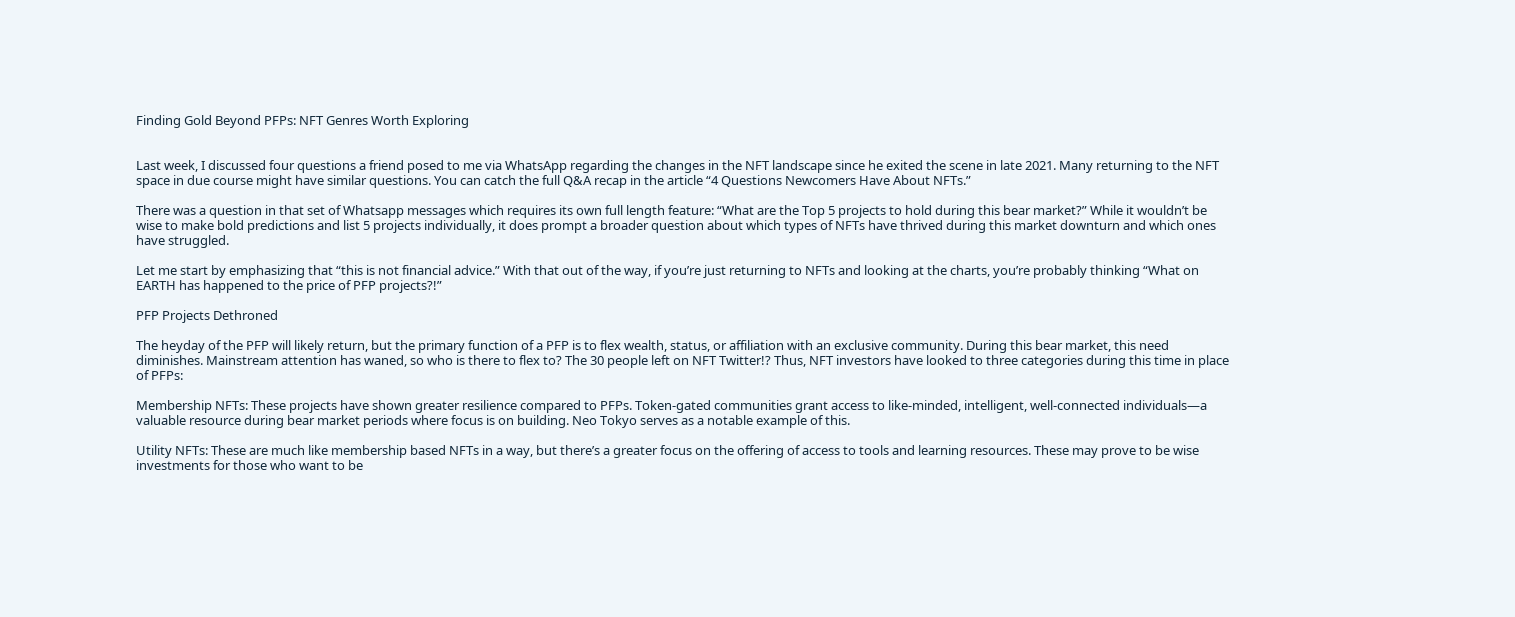Finding Gold Beyond PFPs: NFT Genres Worth Exploring


Last week, I discussed four questions a friend posed to me via WhatsApp regarding the changes in the NFT landscape since he exited the scene in late 2021. Many returning to the NFT space in due course might have similar questions. You can catch the full Q&A recap in the article “4 Questions Newcomers Have About NFTs.”

There was a question in that set of Whatsapp messages which requires its own full length feature: “What are the Top 5 projects to hold during this bear market?” While it wouldn’t be wise to make bold predictions and list 5 projects individually, it does prompt a broader question about which types of NFTs have thrived during this market downturn and which ones have struggled.

Let me start by emphasizing that “this is not financial advice.” With that out of the way, if you’re just returning to NFTs and looking at the charts, you’re probably thinking “What on EARTH has happened to the price of PFP projects?!”

PFP Projects Dethroned

The heyday of the PFP will likely return, but the primary function of a PFP is to flex wealth, status, or affiliation with an exclusive community. During this bear market, this need diminishes. Mainstream attention has waned, so who is there to flex to? The 30 people left on NFT Twitter!? Thus, NFT investors have looked to three categories during this time in place of PFPs:

Membership NFTs: These projects have shown greater resilience compared to PFPs. Token-gated communities grant access to like-minded, intelligent, well-connected individuals—a valuable resource during bear market periods where focus is on building. Neo Tokyo serves as a notable example of this.

Utility NFTs: These are much like membership based NFTs in a way, but there’s a greater focus on the offering of access to tools and learning resources. These may prove to be wise investments for those who want to be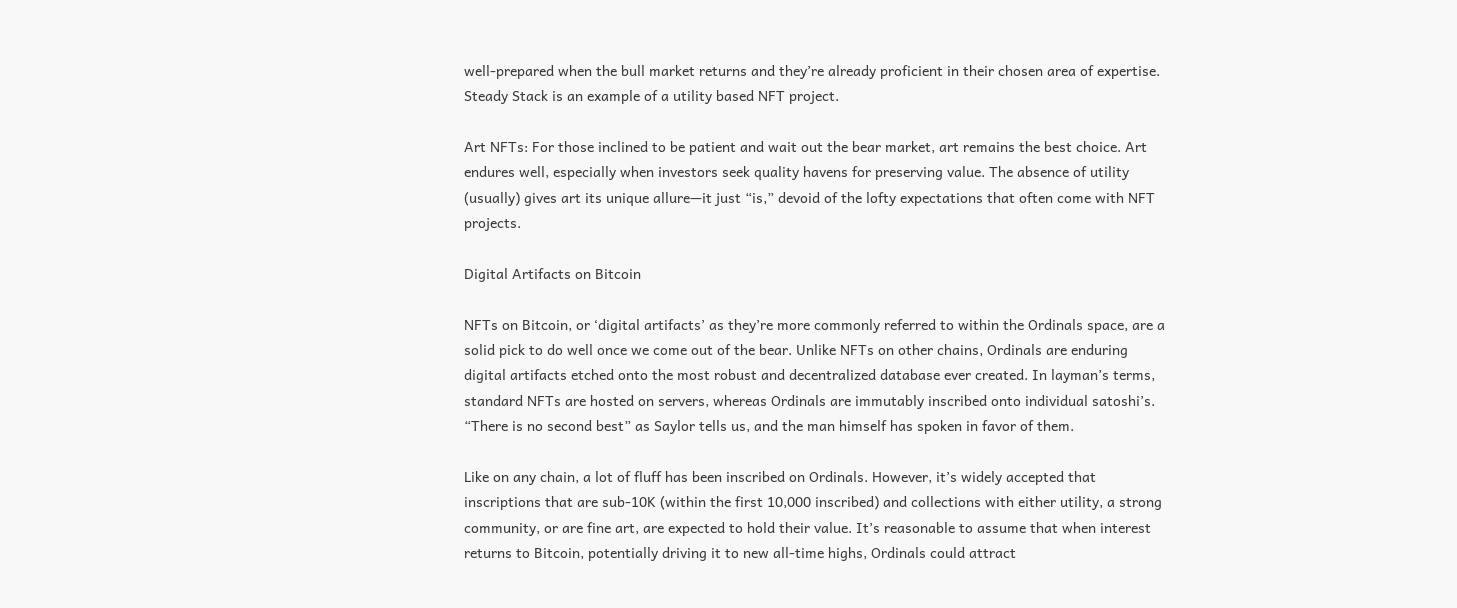well-prepared when the bull market returns and they’re already proficient in their chosen area of expertise. Steady Stack is an example of a utility based NFT project.

Art NFTs: For those inclined to be patient and wait out the bear market, art remains the best choice. Art endures well, especially when investors seek quality havens for preserving value. The absence of utility (usually) gives art its unique allure—it just “is,” devoid of the lofty expectations that often come with NFT projects.

Digital Artifacts on Bitcoin

NFTs on Bitcoin, or ‘digital artifacts’ as they’re more commonly referred to within the Ordinals space, are a solid pick to do well once we come out of the bear. Unlike NFTs on other chains, Ordinals are enduring digital artifacts etched onto the most robust and decentralized database ever created. In layman’s terms, standard NFTs are hosted on servers, whereas Ordinals are immutably inscribed onto individual satoshi’s. “There is no second best” as Saylor tells us, and the man himself has spoken in favor of them.

Like on any chain, a lot of fluff has been inscribed on Ordinals. However, it’s widely accepted that inscriptions that are sub-10K (within the first 10,000 inscribed) and collections with either utility, a strong community, or are fine art, are expected to hold their value. It’s reasonable to assume that when interest returns to Bitcoin, potentially driving it to new all-time highs, Ordinals could attract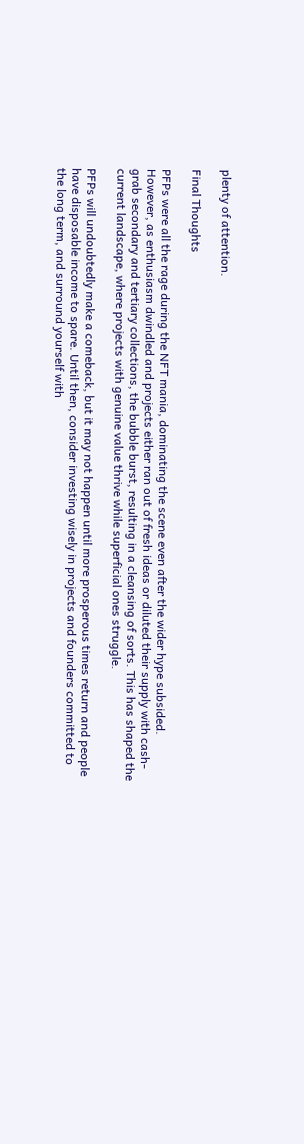plenty of attention.

Final Thoughts

PFPs were all the rage during the NFT mania, dominating the scene even after the wider hype subsided. However, as enthusiasm dwindled and projects either ran out of fresh ideas or diluted their supply with cash-grab secondary and tertiary collections, the bubble burst, resulting in a cleansing of sorts. This has shaped the current landscape, where projects with genuine value thrive while superficial ones struggle.

PFPs will undoubtedly make a comeback, but it may not happen until more prosperous times return and people have disposable income to spare. Until then, consider investing wisely in projects and founders committed to the long term, and surround yourself with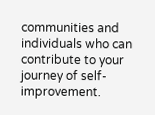communities and individuals who can contribute to your journey of self-improvement.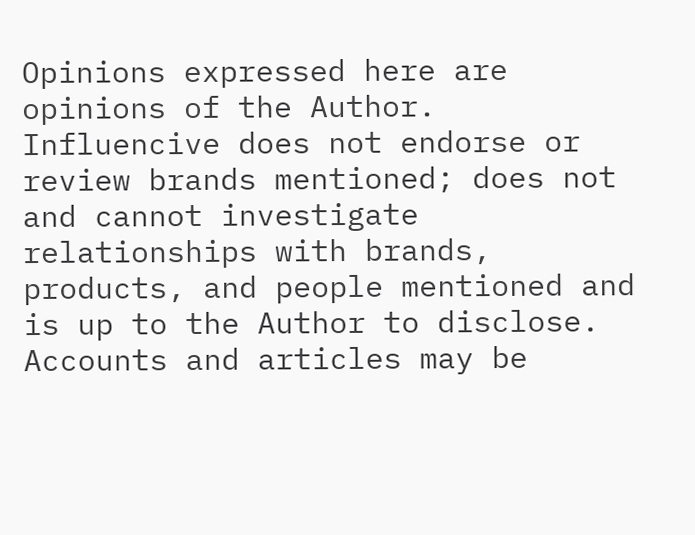Opinions expressed here are opinions of the Author. Influencive does not endorse or review brands mentioned; does not and cannot investigate relationships with brands, products, and people mentioned and is up to the Author to disclose. Accounts and articles may be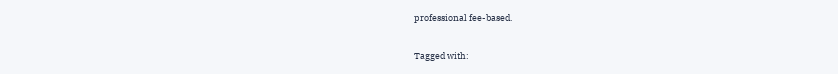professional fee-based.

Tagged with: